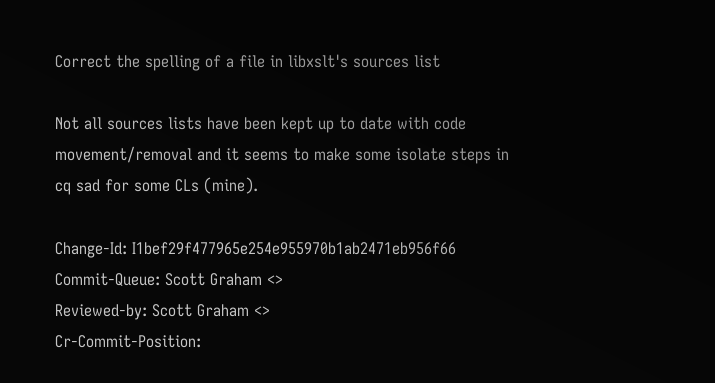Correct the spelling of a file in libxslt's sources list

Not all sources lists have been kept up to date with code
movement/removal and it seems to make some isolate steps in
cq sad for some CLs (mine).

Change-Id: I1bef29f477965e254e955970b1ab2471eb956f66
Commit-Queue: Scott Graham <>
Reviewed-by: Scott Graham <>
Cr-Commit-Position: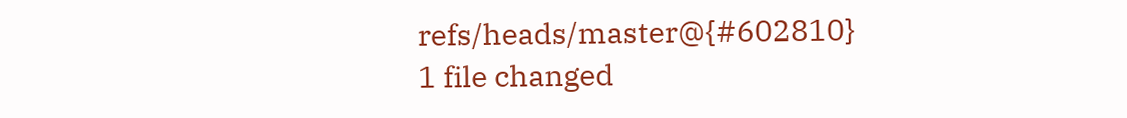refs/heads/master@{#602810}
1 file changed